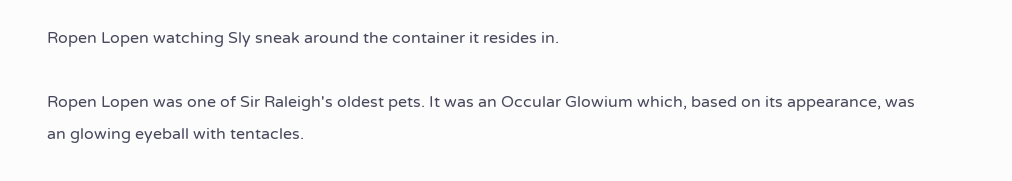Ropen Lopen watching Sly sneak around the container it resides in.

Ropen Lopen was one of Sir Raleigh's oldest pets. It was an Occular Glowium which, based on its appearance, was an glowing eyeball with tentacles.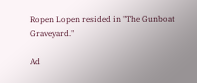Ropen Lopen resided in "The Gunboat Graveyard."

Ad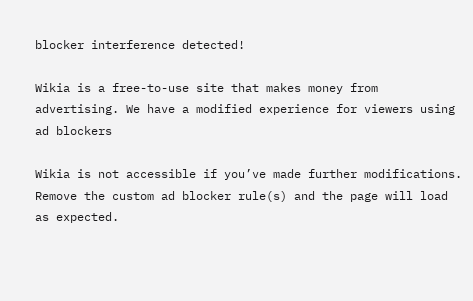blocker interference detected!

Wikia is a free-to-use site that makes money from advertising. We have a modified experience for viewers using ad blockers

Wikia is not accessible if you’ve made further modifications. Remove the custom ad blocker rule(s) and the page will load as expected.